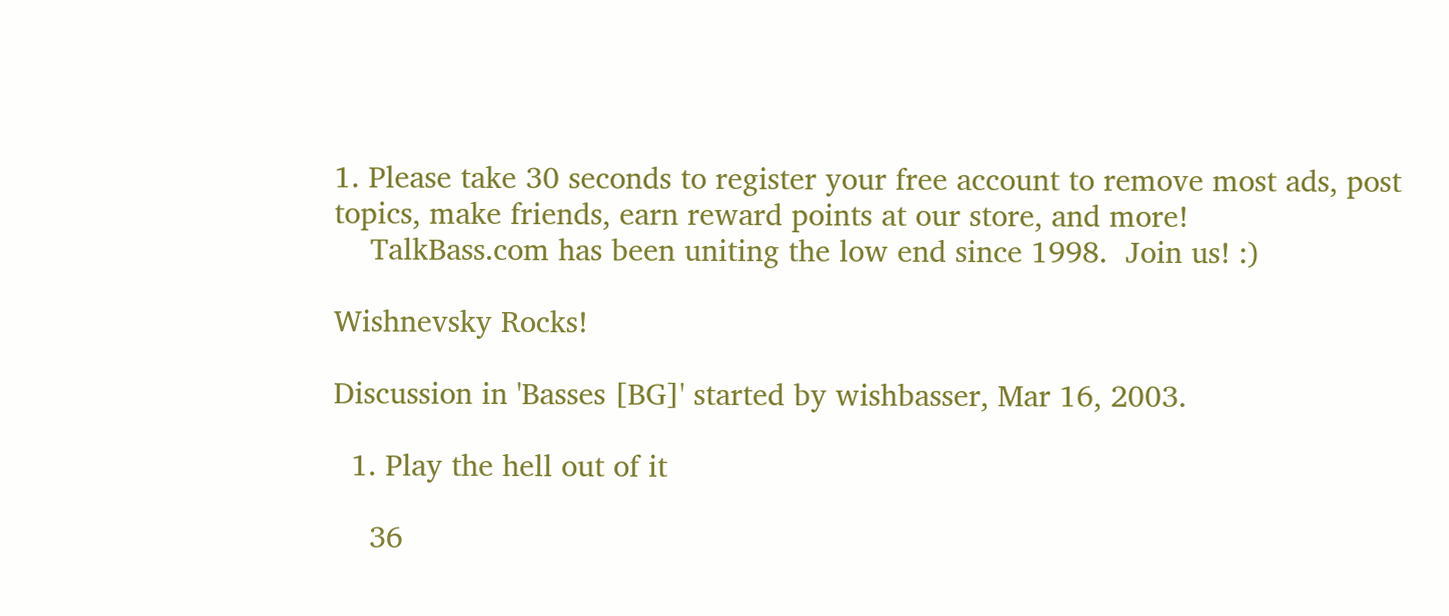1. Please take 30 seconds to register your free account to remove most ads, post topics, make friends, earn reward points at our store, and more!
    TalkBass.com has been uniting the low end since 1998.  Join us! :)

Wishnevsky Rocks!

Discussion in 'Basses [BG]' started by wishbasser, Mar 16, 2003.

  1. Play the hell out of it

    36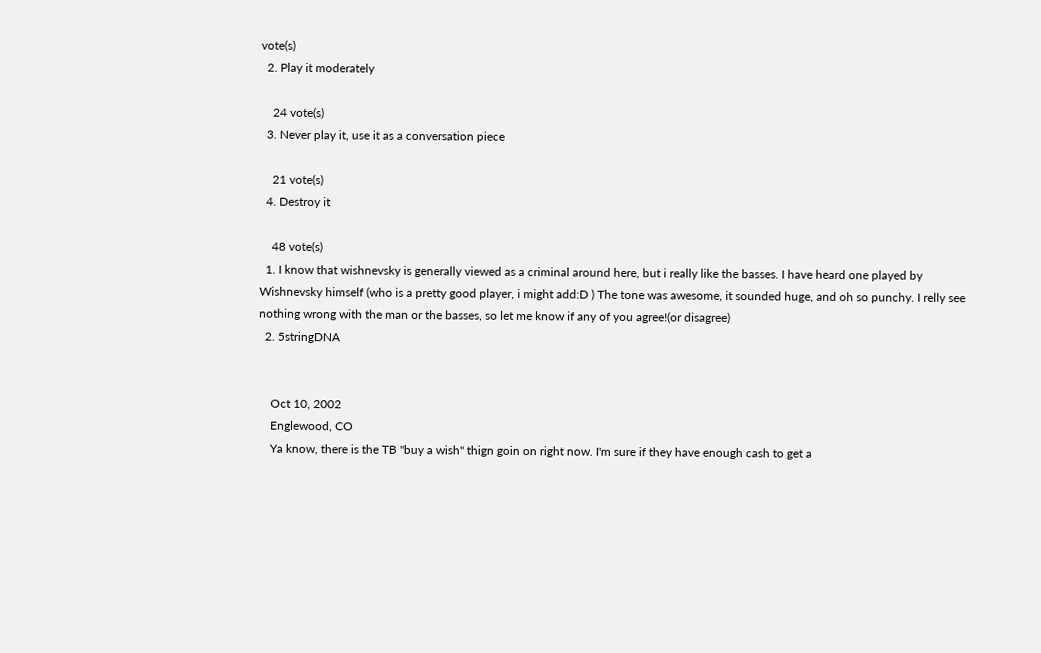vote(s)
  2. Play it moderately

    24 vote(s)
  3. Never play it, use it as a conversation piece

    21 vote(s)
  4. Destroy it

    48 vote(s)
  1. I know that wishnevsky is generally viewed as a criminal around here, but i really like the basses. I have heard one played by Wishnevsky himself (who is a pretty good player, i might add:D ) The tone was awesome, it sounded huge, and oh so punchy. I relly see nothing wrong with the man or the basses, so let me know if any of you agree!(or disagree)
  2. 5stringDNA


    Oct 10, 2002
    Englewood, CO
    Ya know, there is the TB "buy a wish" thign goin on right now. I'm sure if they have enough cash to get a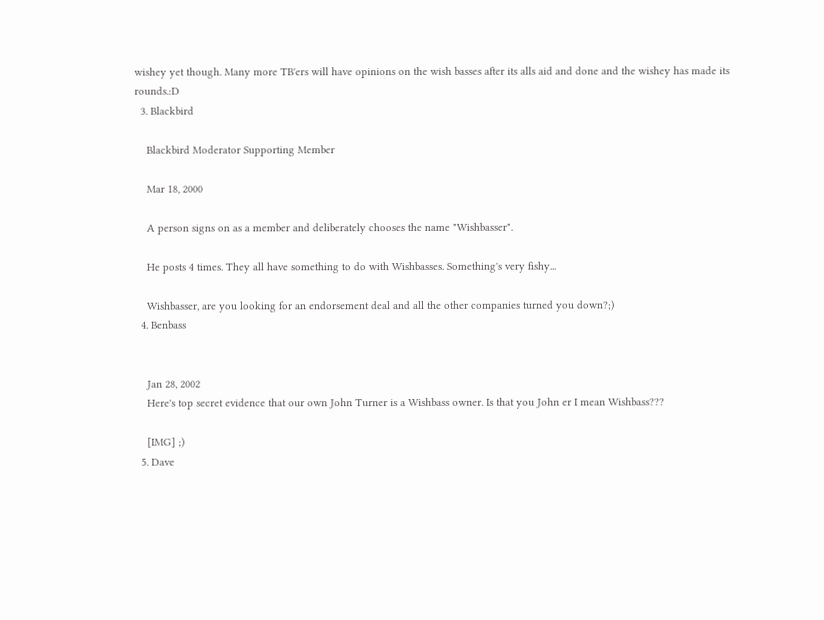wishey yet though. Many more TB'ers will have opinions on the wish basses after its alls aid and done and the wishey has made its rounds.:D
  3. Blackbird

    Blackbird Moderator Supporting Member

    Mar 18, 2000

    A person signs on as a member and deliberately chooses the name "Wishbasser".

    He posts 4 times. They all have something to do with Wishbasses. Something's very fishy...

    Wishbasser, are you looking for an endorsement deal and all the other companies turned you down?;)
  4. Benbass


    Jan 28, 2002
    Here's top secret evidence that our own John Turner is a Wishbass owner. Is that you John er I mean Wishbass???

    [IMG] ;)
  5. Dave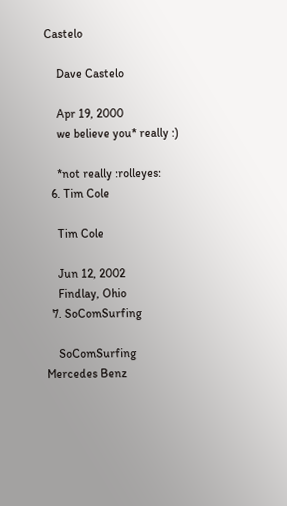Castelo

    Dave Castelo

    Apr 19, 2000
    we believe you* really :)

    *not really :rolleyes:
  6. Tim Cole

    Tim Cole

    Jun 12, 2002
    Findlay, Ohio
  7. SoComSurfing

    SoComSurfing Mercedes Benz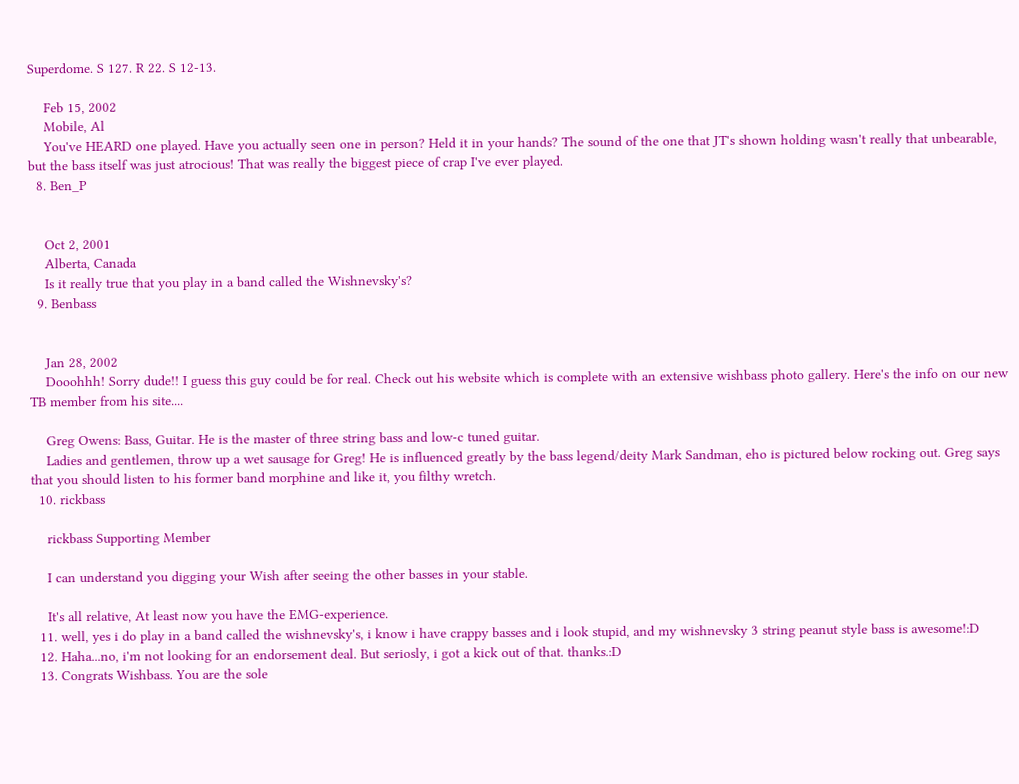Superdome. S 127. R 22. S 12-13.

    Feb 15, 2002
    Mobile, Al
    You've HEARD one played. Have you actually seen one in person? Held it in your hands? The sound of the one that JT's shown holding wasn't really that unbearable, but the bass itself was just atrocious! That was really the biggest piece of crap I've ever played.
  8. Ben_P


    Oct 2, 2001
    Alberta, Canada
    Is it really true that you play in a band called the Wishnevsky's?
  9. Benbass


    Jan 28, 2002
    Dooohhh! Sorry dude!! I guess this guy could be for real. Check out his website which is complete with an extensive wishbass photo gallery. Here's the info on our new TB member from his site....

    Greg Owens: Bass, Guitar. He is the master of three string bass and low-c tuned guitar.
    Ladies and gentlemen, throw up a wet sausage for Greg! He is influenced greatly by the bass legend/deity Mark Sandman, eho is pictured below rocking out. Greg says that you should listen to his former band morphine and like it, you filthy wretch.
  10. rickbass

    rickbass Supporting Member

    I can understand you digging your Wish after seeing the other basses in your stable.

    It's all relative, At least now you have the EMG-experience.
  11. well, yes i do play in a band called the wishnevsky's, i know i have crappy basses and i look stupid, and my wishnevsky 3 string peanut style bass is awesome!:D
  12. Haha...no, i'm not looking for an endorsement deal. But seriosly, i got a kick out of that. thanks.:D
  13. Congrats Wishbass. You are the sole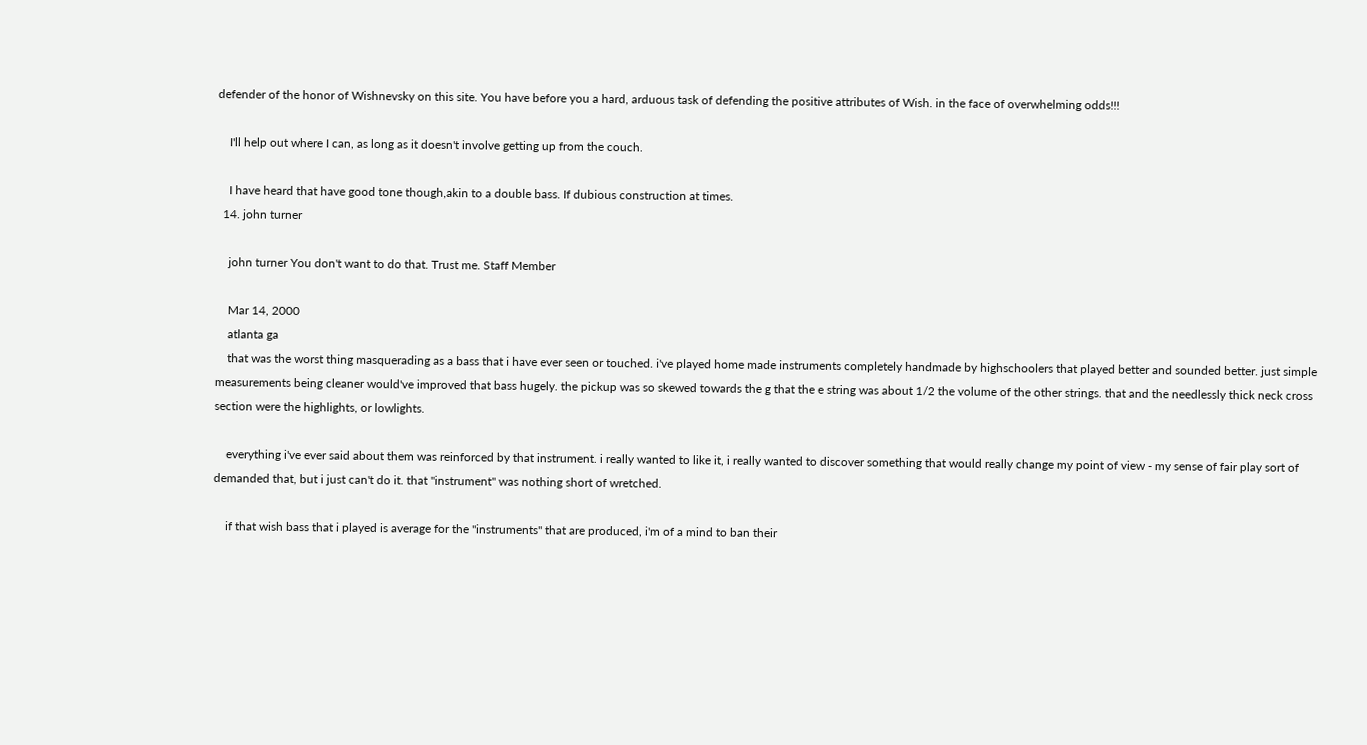defender of the honor of Wishnevsky on this site. You have before you a hard, arduous task of defending the positive attributes of Wish. in the face of overwhelming odds!!!

    I'll help out where I can, as long as it doesn't involve getting up from the couch.

    I have heard that have good tone though,akin to a double bass. If dubious construction at times.
  14. john turner

    john turner You don't want to do that. Trust me. Staff Member

    Mar 14, 2000
    atlanta ga
    that was the worst thing masquerading as a bass that i have ever seen or touched. i've played home made instruments completely handmade by highschoolers that played better and sounded better. just simple measurements being cleaner would've improved that bass hugely. the pickup was so skewed towards the g that the e string was about 1/2 the volume of the other strings. that and the needlessly thick neck cross section were the highlights, or lowlights.

    everything i've ever said about them was reinforced by that instrument. i really wanted to like it, i really wanted to discover something that would really change my point of view - my sense of fair play sort of demanded that, but i just can't do it. that "instrument" was nothing short of wretched.

    if that wish bass that i played is average for the "instruments" that are produced, i'm of a mind to ban their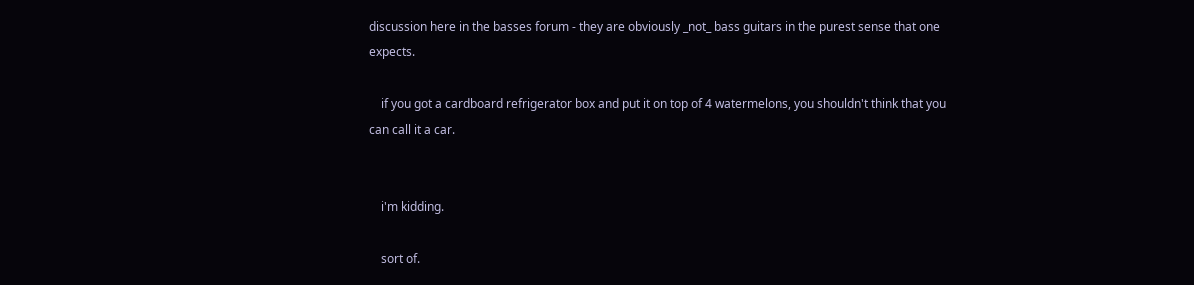discussion here in the basses forum - they are obviously _not_ bass guitars in the purest sense that one expects.

    if you got a cardboard refrigerator box and put it on top of 4 watermelons, you shouldn't think that you can call it a car.


    i'm kidding.

    sort of.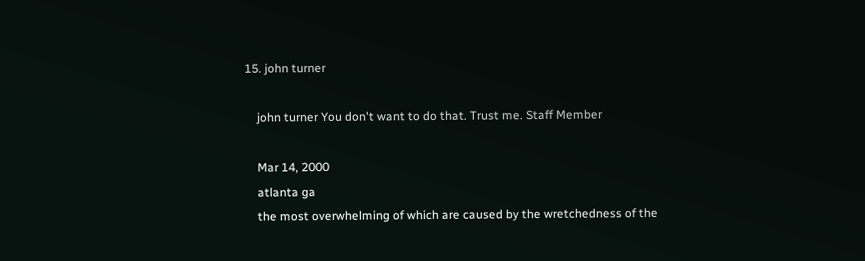15. john turner

    john turner You don't want to do that. Trust me. Staff Member

    Mar 14, 2000
    atlanta ga
    the most overwhelming of which are caused by the wretchedness of the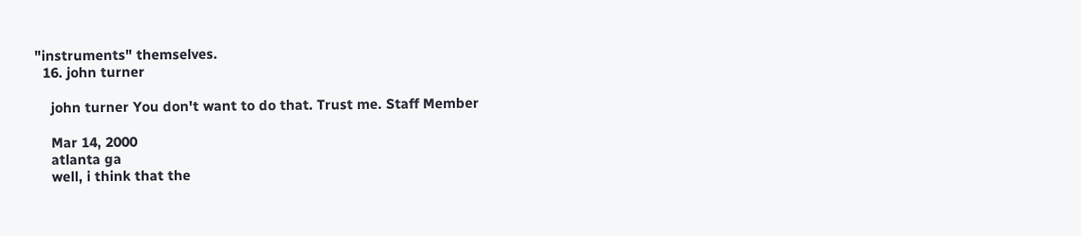"instruments" themselves.
  16. john turner

    john turner You don't want to do that. Trust me. Staff Member

    Mar 14, 2000
    atlanta ga
    well, i think that the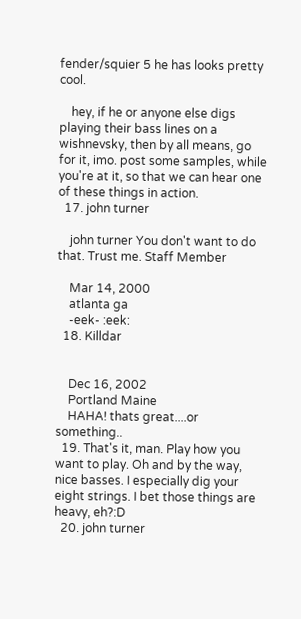fender/squier 5 he has looks pretty cool.

    hey, if he or anyone else digs playing their bass lines on a wishnevsky, then by all means, go for it, imo. post some samples, while you're at it, so that we can hear one of these things in action.
  17. john turner

    john turner You don't want to do that. Trust me. Staff Member

    Mar 14, 2000
    atlanta ga
    -eek- :eek:
  18. Killdar


    Dec 16, 2002
    Portland Maine
    HAHA! thats great....or something..
  19. That's it, man. Play how you want to play. Oh and by the way, nice basses. I especially dig your eight strings. I bet those things are heavy, eh?:D
  20. john turner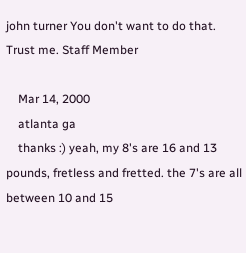john turner You don't want to do that. Trust me. Staff Member

    Mar 14, 2000
    atlanta ga
    thanks :) yeah, my 8's are 16 and 13 pounds, fretless and fretted. the 7's are all between 10 and 15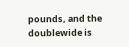pounds, and the doublewide is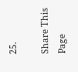25.

Share This Page